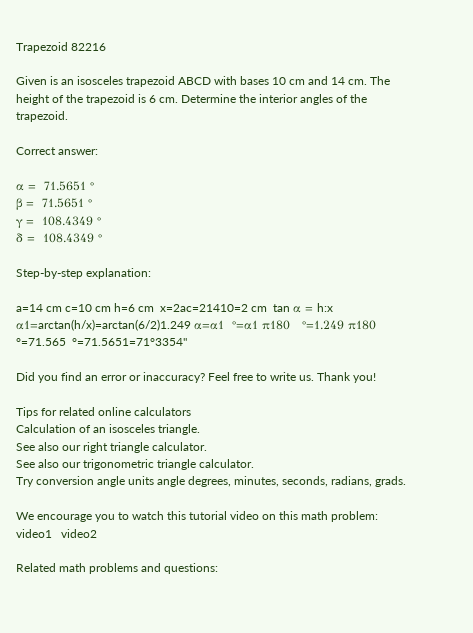Trapezoid 82216

Given is an isosceles trapezoid ABCD with bases 10 cm and 14 cm. The height of the trapezoid is 6 cm. Determine the interior angles of the trapezoid.

Correct answer:

α =  71.5651 °
β =  71.5651 °
γ =  108.4349 °
δ =  108.4349 °

Step-by-step explanation:

a=14 cm c=10 cm h=6 cm  x=2ac=21410=2 cm  tan α = h:x  α1=arctan(h/x)=arctan(6/2)1.249 α=α1  °=α1 π180   °=1.249 π180   °=71.565  °=71.5651=71°3354"

Did you find an error or inaccuracy? Feel free to write us. Thank you!

Tips for related online calculators
Calculation of an isosceles triangle.
See also our right triangle calculator.
See also our trigonometric triangle calculator.
Try conversion angle units angle degrees, minutes, seconds, radians, grads.

We encourage you to watch this tutorial video on this math problem: video1   video2

Related math problems and questions: